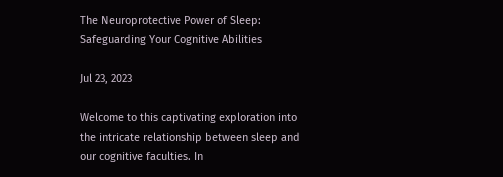The Neuroprotective Power of Sleep: Safeguarding Your Cognitive Abilities

Jul 23, 2023

Welcome to this captivating exploration into the intricate relationship between sleep and our cognitive faculties. In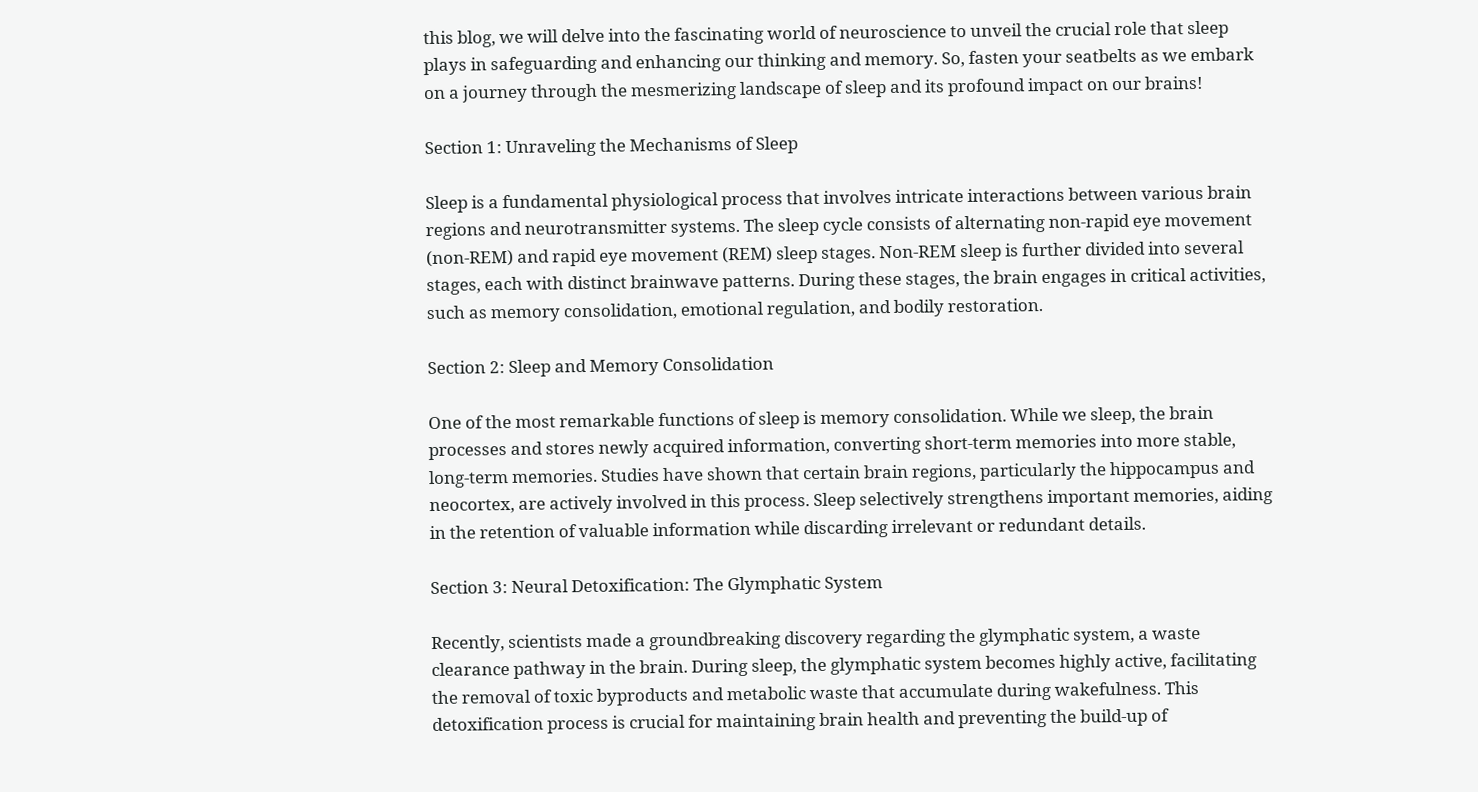this blog, we will delve into the fascinating world of neuroscience to unveil the crucial role that sleep plays in safeguarding and enhancing our thinking and memory. So, fasten your seatbelts as we embark on a journey through the mesmerizing landscape of sleep and its profound impact on our brains!

Section 1: Unraveling the Mechanisms of Sleep

Sleep is a fundamental physiological process that involves intricate interactions between various brain regions and neurotransmitter systems. The sleep cycle consists of alternating non-rapid eye movement (non-REM) and rapid eye movement (REM) sleep stages. Non-REM sleep is further divided into several stages, each with distinct brainwave patterns. During these stages, the brain engages in critical activities, such as memory consolidation, emotional regulation, and bodily restoration.

Section 2: Sleep and Memory Consolidation

One of the most remarkable functions of sleep is memory consolidation. While we sleep, the brain processes and stores newly acquired information, converting short-term memories into more stable, long-term memories. Studies have shown that certain brain regions, particularly the hippocampus and neocortex, are actively involved in this process. Sleep selectively strengthens important memories, aiding in the retention of valuable information while discarding irrelevant or redundant details.

Section 3: Neural Detoxification: The Glymphatic System

Recently, scientists made a groundbreaking discovery regarding the glymphatic system, a waste clearance pathway in the brain. During sleep, the glymphatic system becomes highly active, facilitating the removal of toxic byproducts and metabolic waste that accumulate during wakefulness. This detoxification process is crucial for maintaining brain health and preventing the build-up of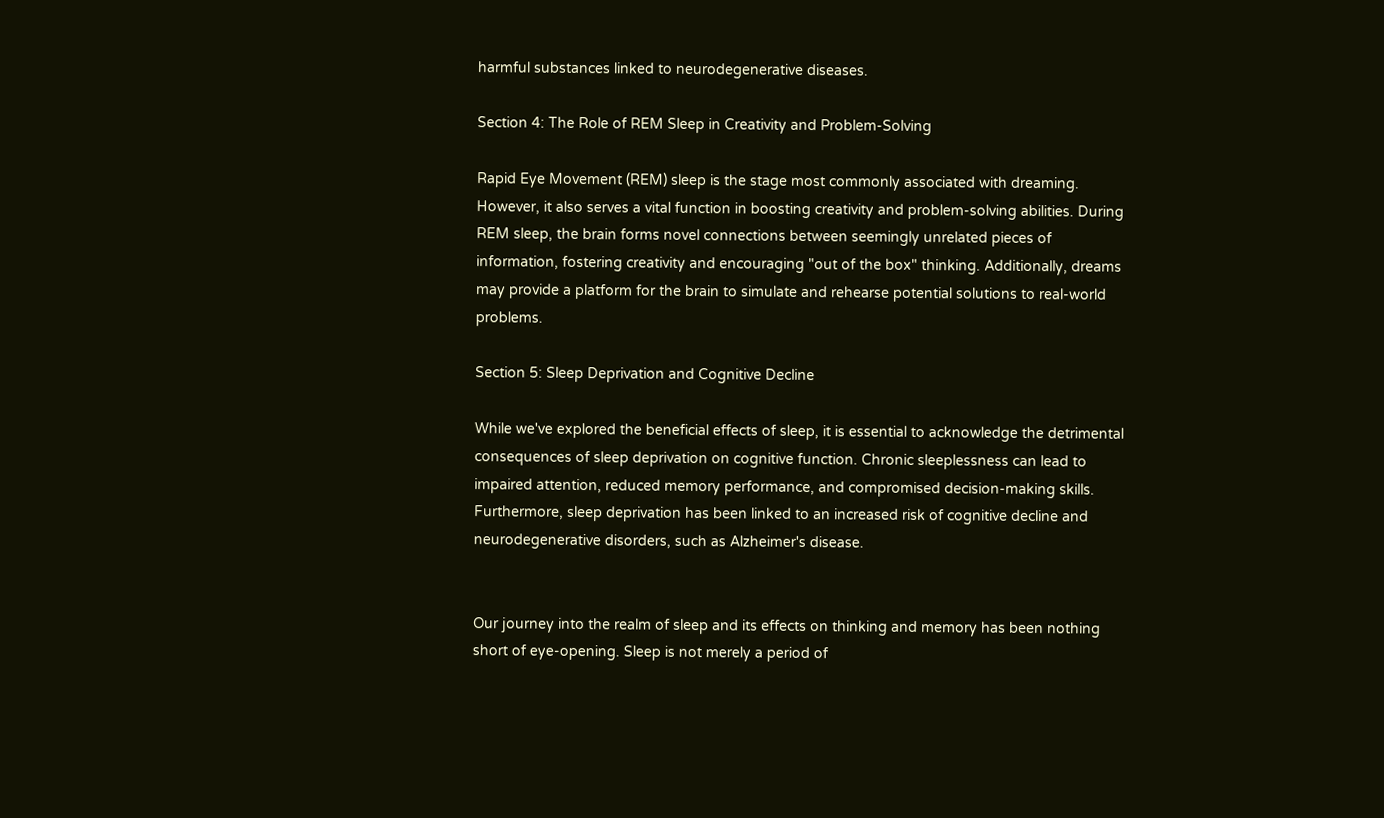harmful substances linked to neurodegenerative diseases.

Section 4: The Role of REM Sleep in Creativity and Problem-Solving

Rapid Eye Movement (REM) sleep is the stage most commonly associated with dreaming. However, it also serves a vital function in boosting creativity and problem-solving abilities. During REM sleep, the brain forms novel connections between seemingly unrelated pieces of information, fostering creativity and encouraging "out of the box" thinking. Additionally, dreams may provide a platform for the brain to simulate and rehearse potential solutions to real-world problems.

Section 5: Sleep Deprivation and Cognitive Decline

While we've explored the beneficial effects of sleep, it is essential to acknowledge the detrimental consequences of sleep deprivation on cognitive function. Chronic sleeplessness can lead to impaired attention, reduced memory performance, and compromised decision-making skills. Furthermore, sleep deprivation has been linked to an increased risk of cognitive decline and neurodegenerative disorders, such as Alzheimer's disease.


Our journey into the realm of sleep and its effects on thinking and memory has been nothing short of eye-opening. Sleep is not merely a period of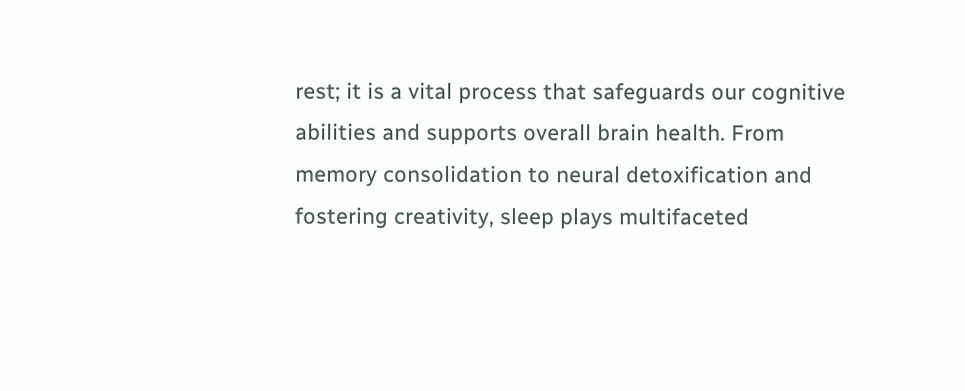rest; it is a vital process that safeguards our cognitive abilities and supports overall brain health. From memory consolidation to neural detoxification and fostering creativity, sleep plays multifaceted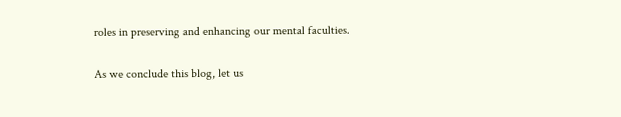roles in preserving and enhancing our mental faculties.

As we conclude this blog, let us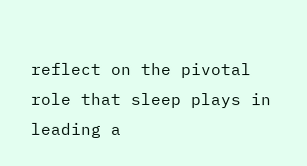reflect on the pivotal role that sleep plays in leading a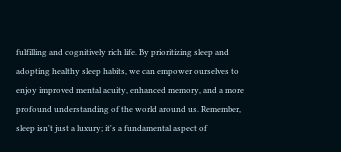fulfilling and cognitively rich life. By prioritizing sleep and adopting healthy sleep habits, we can empower ourselves to enjoy improved mental acuity, enhanced memory, and a more profound understanding of the world around us. Remember, sleep isn't just a luxury; it's a fundamental aspect of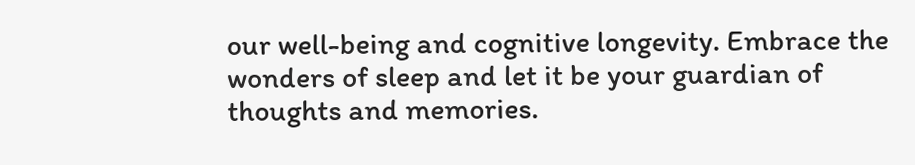our well-being and cognitive longevity. Embrace the wonders of sleep and let it be your guardian of thoughts and memories.